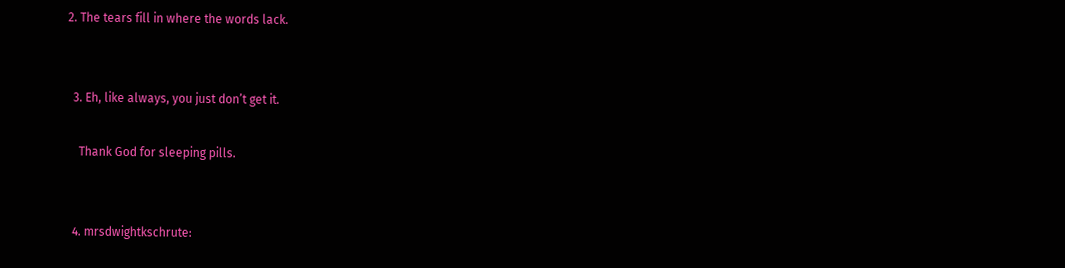2. The tears fill in where the words lack.


  3. Eh, like always, you just don’t get it.

    Thank God for sleeping pills.


  4. mrsdwightkschrute: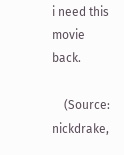i need this movie back.

    (Source: nickdrake,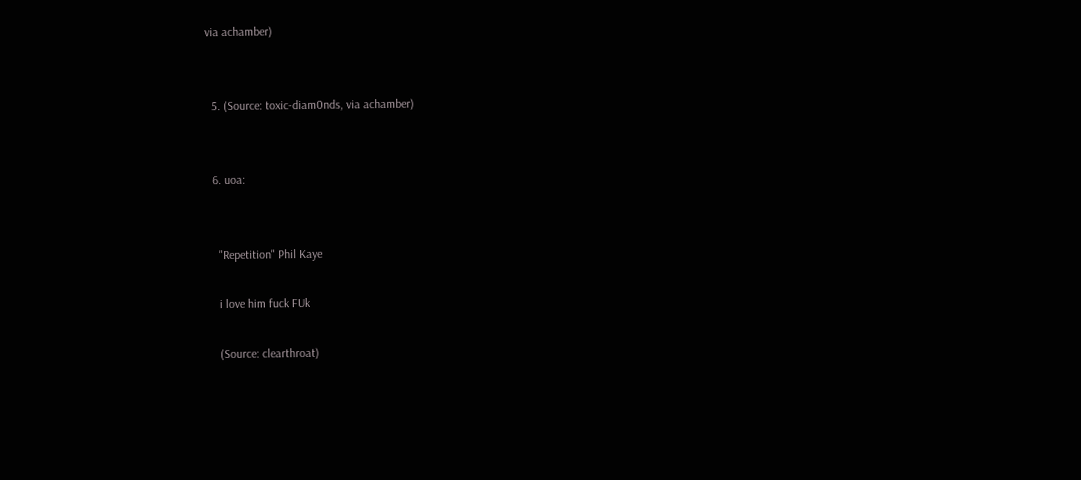via achamber)


  5. (Source: toxic-diam0nds, via achamber)


  6. uoa:


    "Repetition" Phil Kaye

    i love him fuck FUk

    (Source: clearthroat)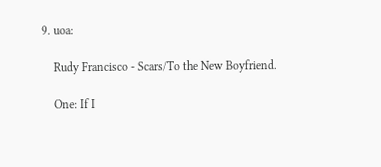9. uoa:

    Rudy Francisco - Scars/To the New Boyfriend.

    One: If I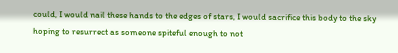could, I would nail these hands to the edges of stars, I would sacrifice this body to the sky hoping to resurrect as someone spiteful enough to not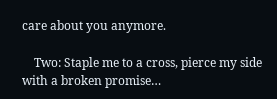care about you anymore.

    Two: Staple me to a cross, pierce my side with a broken promise…